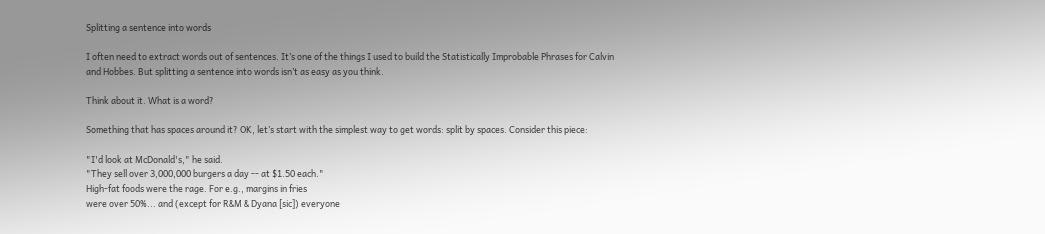Splitting a sentence into words

I often need to extract words out of sentences. It’s one of the things I used to build the Statistically Improbable Phrases for Calvin and Hobbes. But splitting a sentence into words isn’t as easy as you think.

Think about it. What is a word?

Something that has spaces around it? OK, let’s start with the simplest way to get words: split by spaces. Consider this piece:

"I'd look at McDonald's," he said.
"They sell over 3,000,000 burgers a day -- at $1.50 each."
High-fat foods were the rage. For e.g., margins in fries
were over 50%... and (except for R&M & Dyana [sic]) everyone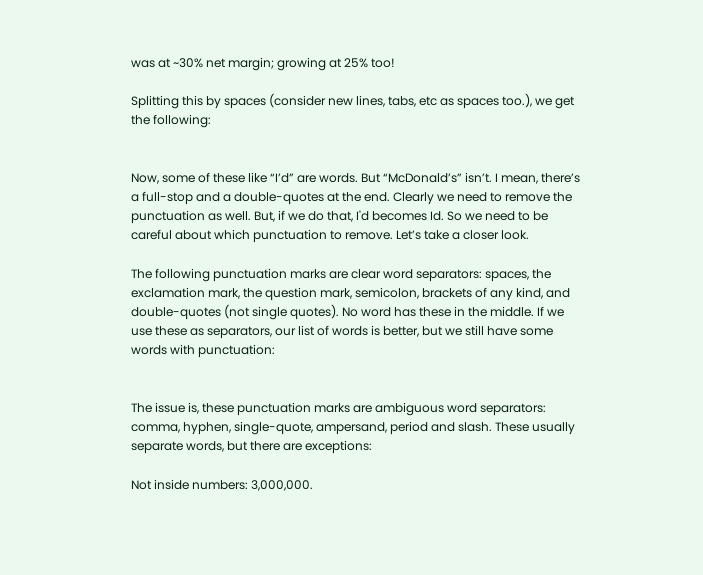was at ~30% net margin; growing at 25% too!

Splitting this by spaces (consider new lines, tabs, etc as spaces too.), we get the following:


Now, some of these like “I’d” are words. But “McDonald’s” isn’t. I mean, there’s a full-stop and a double-quotes at the end. Clearly we need to remove the punctuation as well. But, if we do that, I'd becomes Id. So we need to be careful about which punctuation to remove. Let’s take a closer look.

The following punctuation marks are clear word separators: spaces, the exclamation mark, the question mark, semicolon, brackets of any kind, and double-quotes (not single quotes). No word has these in the middle. If we use these as separators, our list of words is better, but we still have some words with punctuation:


The issue is, these punctuation marks are ambiguous word separators: comma, hyphen, single-quote, ampersand, period and slash. These usually separate words, but there are exceptions:

Not inside numbers: 3,000,000.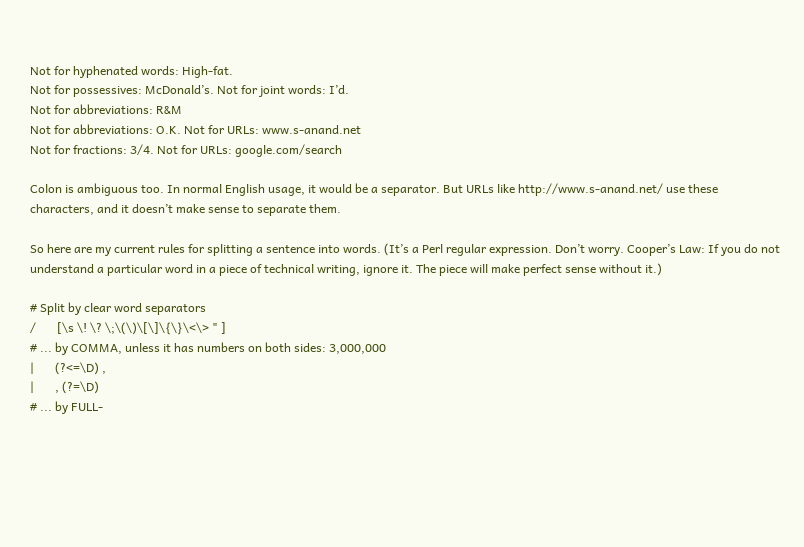Not for hyphenated words: High-fat.
Not for possessives: McDonald’s. Not for joint words: I’d.
Not for abbreviations: R&M
Not for abbreviations: O.K. Not for URLs: www.s-anand.net
Not for fractions: 3/4. Not for URLs: google.com/search

Colon is ambiguous too. In normal English usage, it would be a separator. But URLs like http://www.s-anand.net/ use these characters, and it doesn’t make sense to separate them.

So here are my current rules for splitting a sentence into words. (It’s a Perl regular expression. Don’t worry. Cooper’s Law: If you do not understand a particular word in a piece of technical writing, ignore it. The piece will make perfect sense without it.)

# Split by clear word separators
/       [\s \! \? \;\(\)\[\]\{\}\<\> " ]
# ... by COMMA, unless it has numbers on both sides: 3,000,000
|       (?<=\D) ,
|       , (?=\D)
# ... by FULL-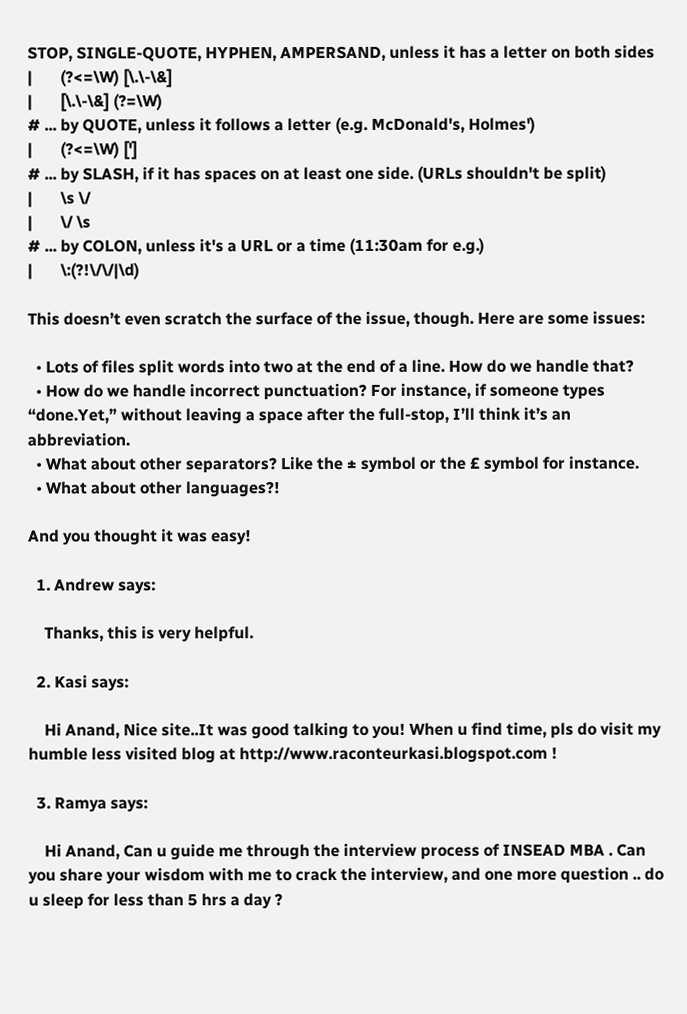STOP, SINGLE-QUOTE, HYPHEN, AMPERSAND, unless it has a letter on both sides
|       (?<=\W) [\.\-\&]
|       [\.\-\&] (?=\W)
# ... by QUOTE, unless it follows a letter (e.g. McDonald's, Holmes')
|       (?<=\W) [']
# ... by SLASH, if it has spaces on at least one side. (URLs shouldn't be split)
|       \s \/
|       \/ \s
# ... by COLON, unless it's a URL or a time (11:30am for e.g.)
|       \:(?!\/\/|\d)

This doesn’t even scratch the surface of the issue, though. Here are some issues:

  • Lots of files split words into two at the end of a line. How do we handle that?
  • How do we handle incorrect punctuation? For instance, if someone types “done.Yet,” without leaving a space after the full-stop, I’ll think it’s an abbreviation.
  • What about other separators? Like the ± symbol or the £ symbol for instance.
  • What about other languages?!

And you thought it was easy!

  1. Andrew says:

    Thanks, this is very helpful.

  2. Kasi says:

    Hi Anand, Nice site..It was good talking to you! When u find time, pls do visit my humble less visited blog at http://www.raconteurkasi.blogspot.com !

  3. Ramya says:

    Hi Anand, Can u guide me through the interview process of INSEAD MBA . Can you share your wisdom with me to crack the interview, and one more question .. do u sleep for less than 5 hrs a day ?